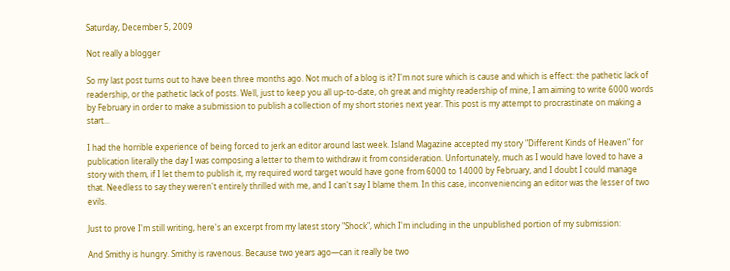Saturday, December 5, 2009

Not really a blogger

So my last post turns out to have been three months ago. Not much of a blog is it? I'm not sure which is cause and which is effect: the pathetic lack of readership, or the pathetic lack of posts. Well, just to keep you all up-to-date, oh great and mighty readership of mine, I am aiming to write 6000 words by February in order to make a submission to publish a collection of my short stories next year. This post is my attempt to procrastinate on making a start...

I had the horrible experience of being forced to jerk an editor around last week. Island Magazine accepted my story "Different Kinds of Heaven" for publication literally the day I was composing a letter to them to withdraw it from consideration. Unfortunately, much as I would have loved to have a story with them, if I let them to publish it, my required word target would have gone from 6000 to 14000 by February, and I doubt I could manage that. Needless to say they weren't entirely thrilled with me, and I can't say I blame them. In this case, inconveniencing an editor was the lesser of two evils.

Just to prove I'm still writing, here's an excerpt from my latest story "Shock", which I'm including in the unpublished portion of my submission:

And Smithy is hungry. Smithy is ravenous. Because two years ago—can it really be two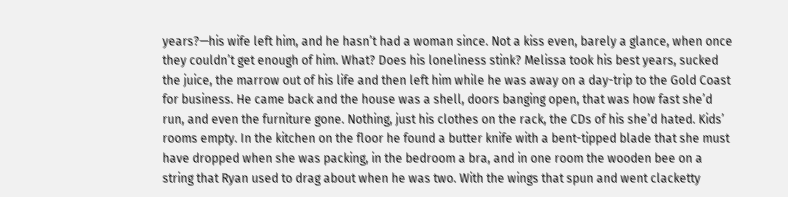years?—his wife left him, and he hasn’t had a woman since. Not a kiss even, barely a glance, when once they couldn’t get enough of him. What? Does his loneliness stink? Melissa took his best years, sucked the juice, the marrow out of his life and then left him while he was away on a day-trip to the Gold Coast for business. He came back and the house was a shell, doors banging open, that was how fast she’d run, and even the furniture gone. Nothing, just his clothes on the rack, the CDs of his she’d hated. Kids’ rooms empty. In the kitchen on the floor he found a butter knife with a bent-tipped blade that she must have dropped when she was packing, in the bedroom a bra, and in one room the wooden bee on a string that Ryan used to drag about when he was two. With the wings that spun and went clacketty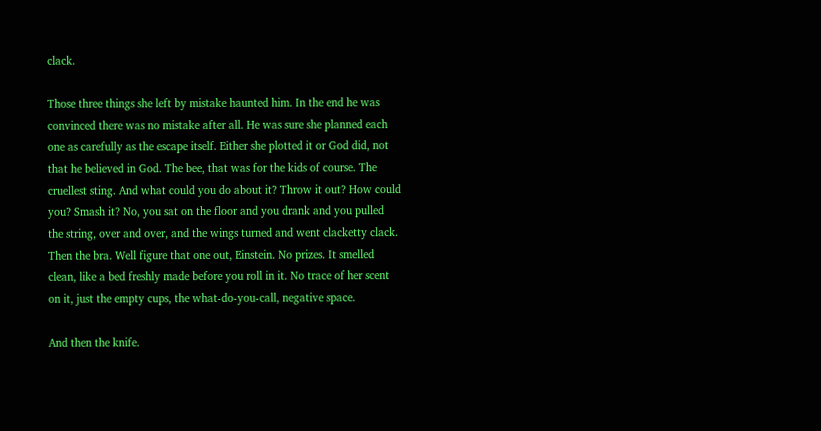clack.

Those three things she left by mistake haunted him. In the end he was convinced there was no mistake after all. He was sure she planned each one as carefully as the escape itself. Either she plotted it or God did, not that he believed in God. The bee, that was for the kids of course. The cruellest sting. And what could you do about it? Throw it out? How could you? Smash it? No, you sat on the floor and you drank and you pulled the string, over and over, and the wings turned and went clacketty clack. Then the bra. Well figure that one out, Einstein. No prizes. It smelled clean, like a bed freshly made before you roll in it. No trace of her scent on it, just the empty cups, the what-do-you-call, negative space.

And then the knife.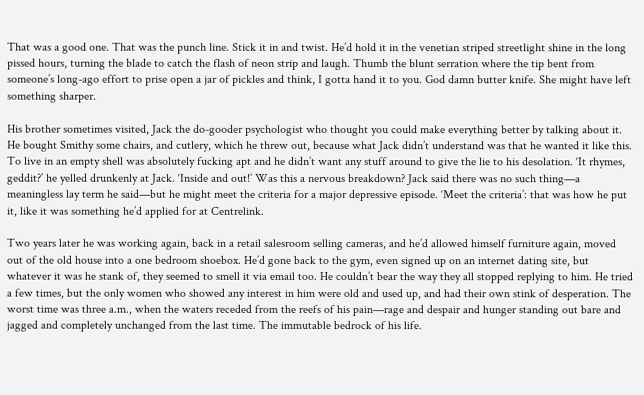That was a good one. That was the punch line. Stick it in and twist. He’d hold it in the venetian striped streetlight shine in the long pissed hours, turning the blade to catch the flash of neon strip and laugh. Thumb the blunt serration where the tip bent from someone’s long-ago effort to prise open a jar of pickles and think, I gotta hand it to you. God damn butter knife. She might have left something sharper.

His brother sometimes visited, Jack the do-gooder psychologist who thought you could make everything better by talking about it. He bought Smithy some chairs, and cutlery, which he threw out, because what Jack didn’t understand was that he wanted it like this. To live in an empty shell was absolutely fucking apt and he didn’t want any stuff around to give the lie to his desolation. ‘It rhymes, geddit?’ he yelled drunkenly at Jack. ‘Inside and out!’ Was this a nervous breakdown? Jack said there was no such thing—a meaningless lay term he said—but he might meet the criteria for a major depressive episode. ‘Meet the criteria’: that was how he put it, like it was something he’d applied for at Centrelink.

Two years later he was working again, back in a retail salesroom selling cameras, and he’d allowed himself furniture again, moved out of the old house into a one bedroom shoebox. He’d gone back to the gym, even signed up on an internet dating site, but whatever it was he stank of, they seemed to smell it via email too. He couldn’t bear the way they all stopped replying to him. He tried a few times, but the only women who showed any interest in him were old and used up, and had their own stink of desperation. The worst time was three a.m., when the waters receded from the reefs of his pain—rage and despair and hunger standing out bare and jagged and completely unchanged from the last time. The immutable bedrock of his life.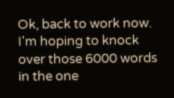Ok, back to work now. I'm hoping to knock over those 6000 words in the one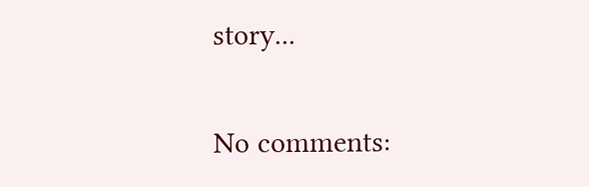story...

No comments: